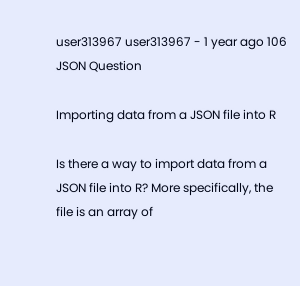user313967 user313967 - 1 year ago 106
JSON Question

Importing data from a JSON file into R

Is there a way to import data from a JSON file into R? More specifically, the file is an array of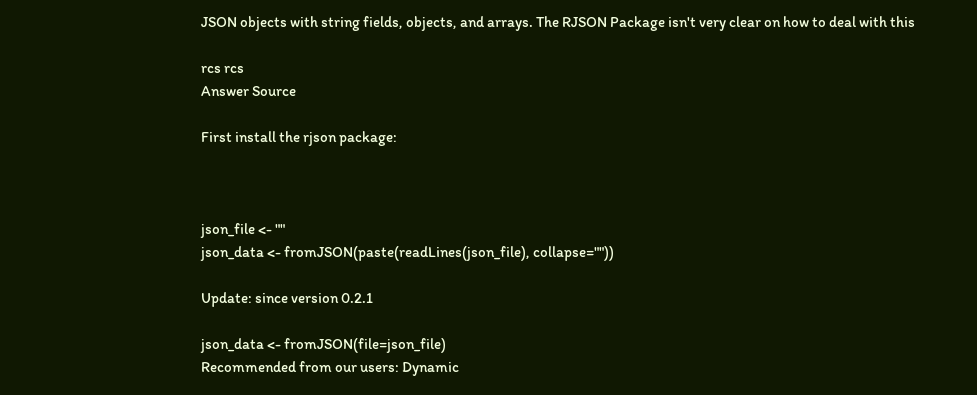JSON objects with string fields, objects, and arrays. The RJSON Package isn't very clear on how to deal with this

rcs rcs
Answer Source

First install the rjson package:



json_file <- ""
json_data <- fromJSON(paste(readLines(json_file), collapse=""))

Update: since version 0.2.1

json_data <- fromJSON(file=json_file)
Recommended from our users: Dynamic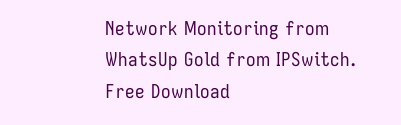Network Monitoring from WhatsUp Gold from IPSwitch. Free Download